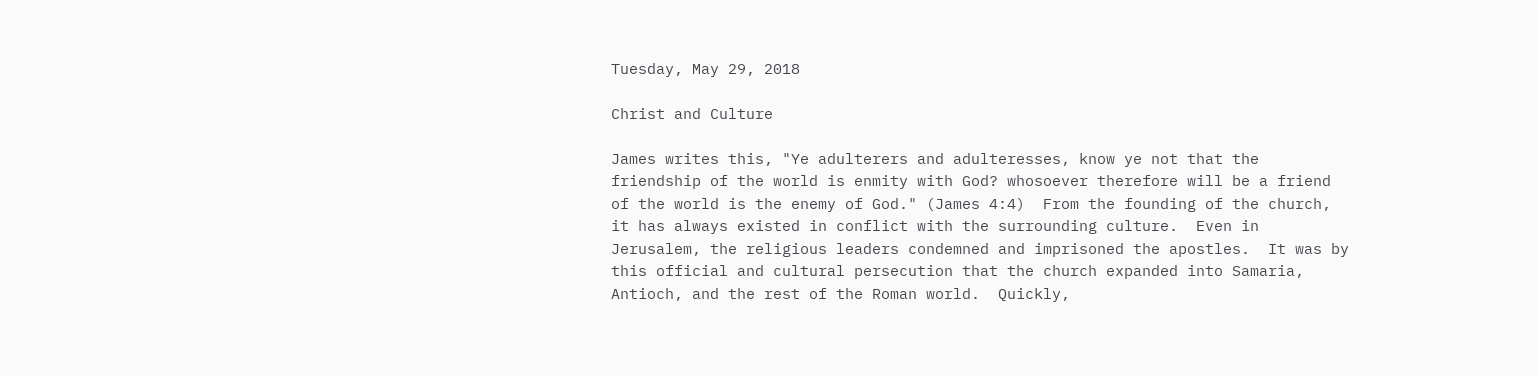Tuesday, May 29, 2018

Christ and Culture

James writes this, "Ye adulterers and adulteresses, know ye not that the friendship of the world is enmity with God? whosoever therefore will be a friend of the world is the enemy of God." (James 4:4)  From the founding of the church, it has always existed in conflict with the surrounding culture.  Even in Jerusalem, the religious leaders condemned and imprisoned the apostles.  It was by this official and cultural persecution that the church expanded into Samaria, Antioch, and the rest of the Roman world.  Quickly,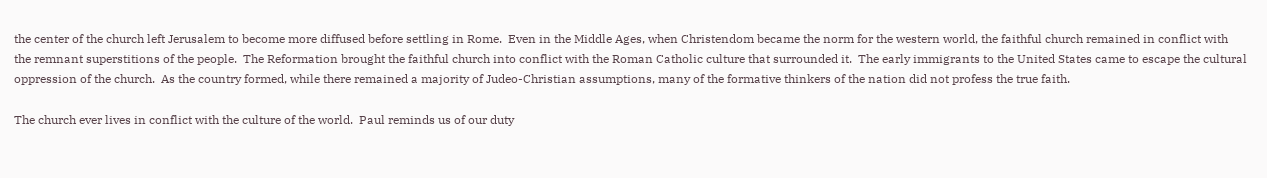the center of the church left Jerusalem to become more diffused before settling in Rome.  Even in the Middle Ages, when Christendom became the norm for the western world, the faithful church remained in conflict with the remnant superstitions of the people.  The Reformation brought the faithful church into conflict with the Roman Catholic culture that surrounded it.  The early immigrants to the United States came to escape the cultural oppression of the church.  As the country formed, while there remained a majority of Judeo-Christian assumptions, many of the formative thinkers of the nation did not profess the true faith.

The church ever lives in conflict with the culture of the world.  Paul reminds us of our duty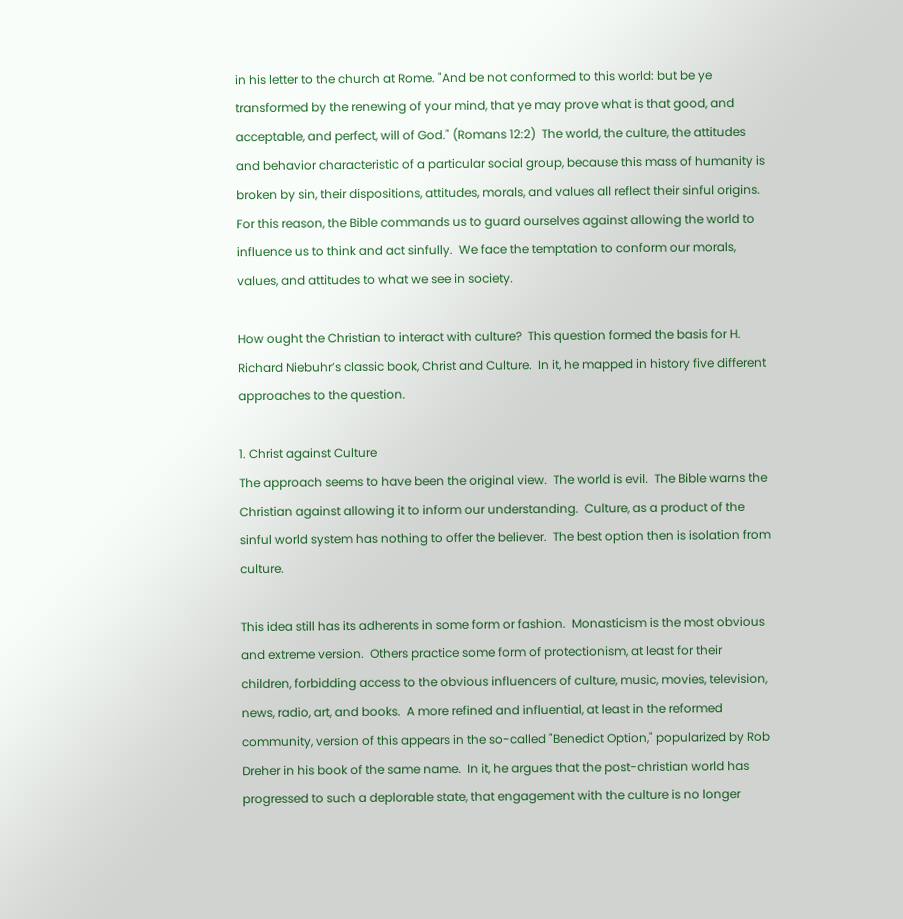in his letter to the church at Rome. "And be not conformed to this world: but be ye transformed by the renewing of your mind, that ye may prove what is that good, and acceptable, and perfect, will of God." (Romans 12:2)  The world, the culture, the attitudes and behavior characteristic of a particular social group, because this mass of humanity is broken by sin, their dispositions, attitudes, morals, and values all reflect their sinful origins.  For this reason, the Bible commands us to guard ourselves against allowing the world to influence us to think and act sinfully.  We face the temptation to conform our morals, values, and attitudes to what we see in society.

How ought the Christian to interact with culture?  This question formed the basis for H. Richard Niebuhr’s classic book, Christ and Culture.  In it, he mapped in history five different approaches to the question.

1. Christ against Culture
The approach seems to have been the original view.  The world is evil.  The Bible warns the Christian against allowing it to inform our understanding.  Culture, as a product of the sinful world system has nothing to offer the believer.  The best option then is isolation from culture.

This idea still has its adherents in some form or fashion.  Monasticism is the most obvious and extreme version.  Others practice some form of protectionism, at least for their children, forbidding access to the obvious influencers of culture, music, movies, television, news, radio, art, and books.  A more refined and influential, at least in the reformed community, version of this appears in the so-called "Benedict Option," popularized by Rob Dreher in his book of the same name.  In it, he argues that the post-christian world has progressed to such a deplorable state, that engagement with the culture is no longer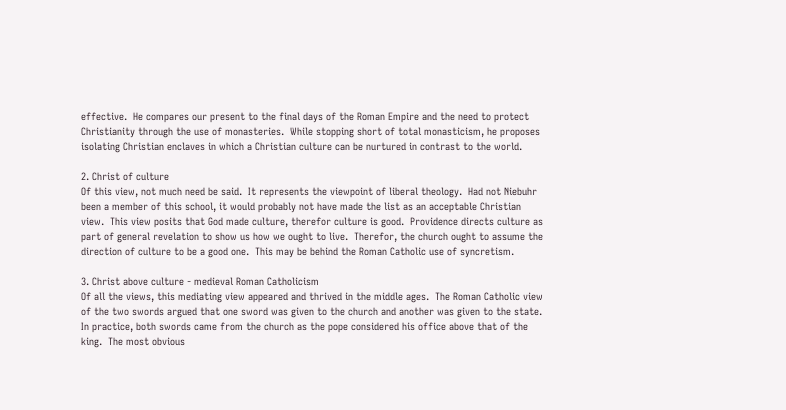effective.  He compares our present to the final days of the Roman Empire and the need to protect Christianity through the use of monasteries.  While stopping short of total monasticism, he proposes isolating Christian enclaves in which a Christian culture can be nurtured in contrast to the world.

2. Christ of culture
Of this view, not much need be said.  It represents the viewpoint of liberal theology.  Had not Niebuhr been a member of this school, it would probably not have made the list as an acceptable Christian view.  This view posits that God made culture, therefor culture is good.  Providence directs culture as part of general revelation to show us how we ought to live.  Therefor, the church ought to assume the direction of culture to be a good one.  This may be behind the Roman Catholic use of syncretism.

3. Christ above culture - medieval Roman Catholicism
Of all the views, this mediating view appeared and thrived in the middle ages.  The Roman Catholic view of the two swords argued that one sword was given to the church and another was given to the state.  In practice, both swords came from the church as the pope considered his office above that of the king.  The most obvious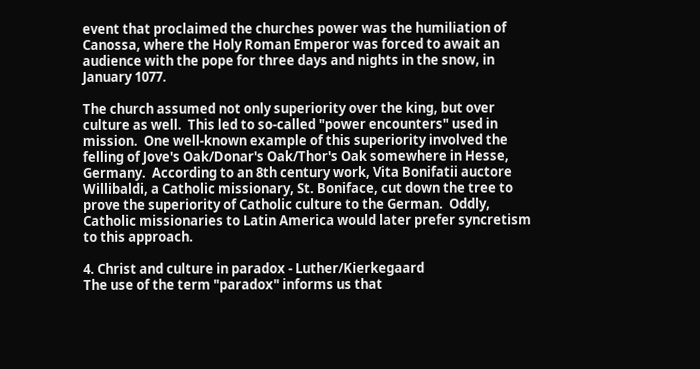event that proclaimed the churches power was the humiliation of Canossa, where the Holy Roman Emperor was forced to await an audience with the pope for three days and nights in the snow, in January 1077.

The church assumed not only superiority over the king, but over culture as well.  This led to so-called "power encounters" used in mission.  One well-known example of this superiority involved the felling of Jove's Oak/Donar's Oak/Thor's Oak somewhere in Hesse, Germany.  According to an 8th century work, Vita Bonifatii auctore Willibaldi, a Catholic missionary, St. Boniface, cut down the tree to prove the superiority of Catholic culture to the German.  Oddly, Catholic missionaries to Latin America would later prefer syncretism to this approach.

4. Christ and culture in paradox - Luther/Kierkegaard
The use of the term "paradox" informs us that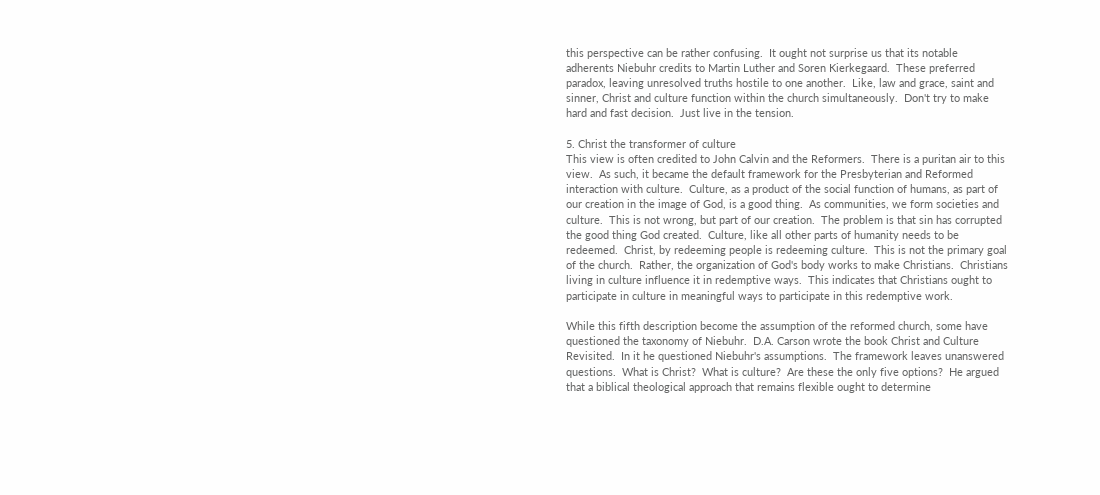this perspective can be rather confusing.  It ought not surprise us that its notable adherents Niebuhr credits to Martin Luther and Soren Kierkegaard.  These preferred paradox, leaving unresolved truths hostile to one another.  Like, law and grace, saint and sinner, Christ and culture function within the church simultaneously.  Don't try to make hard and fast decision.  Just live in the tension.

5. Christ the transformer of culture
This view is often credited to John Calvin and the Reformers.  There is a puritan air to this view.  As such, it became the default framework for the Presbyterian and Reformed interaction with culture.  Culture, as a product of the social function of humans, as part of our creation in the image of God, is a good thing.  As communities, we form societies and culture.  This is not wrong, but part of our creation.  The problem is that sin has corrupted the good thing God created.  Culture, like all other parts of humanity needs to be redeemed.  Christ, by redeeming people is redeeming culture.  This is not the primary goal of the church.  Rather, the organization of God's body works to make Christians.  Christians living in culture influence it in redemptive ways.  This indicates that Christians ought to participate in culture in meaningful ways to participate in this redemptive work.

While this fifth description become the assumption of the reformed church, some have questioned the taxonomy of Niebuhr.  D.A. Carson wrote the book Christ and Culture Revisited.  In it he questioned Niebuhr's assumptions.  The framework leaves unanswered questions.  What is Christ?  What is culture?  Are these the only five options?  He argued that a biblical theological approach that remains flexible ought to determine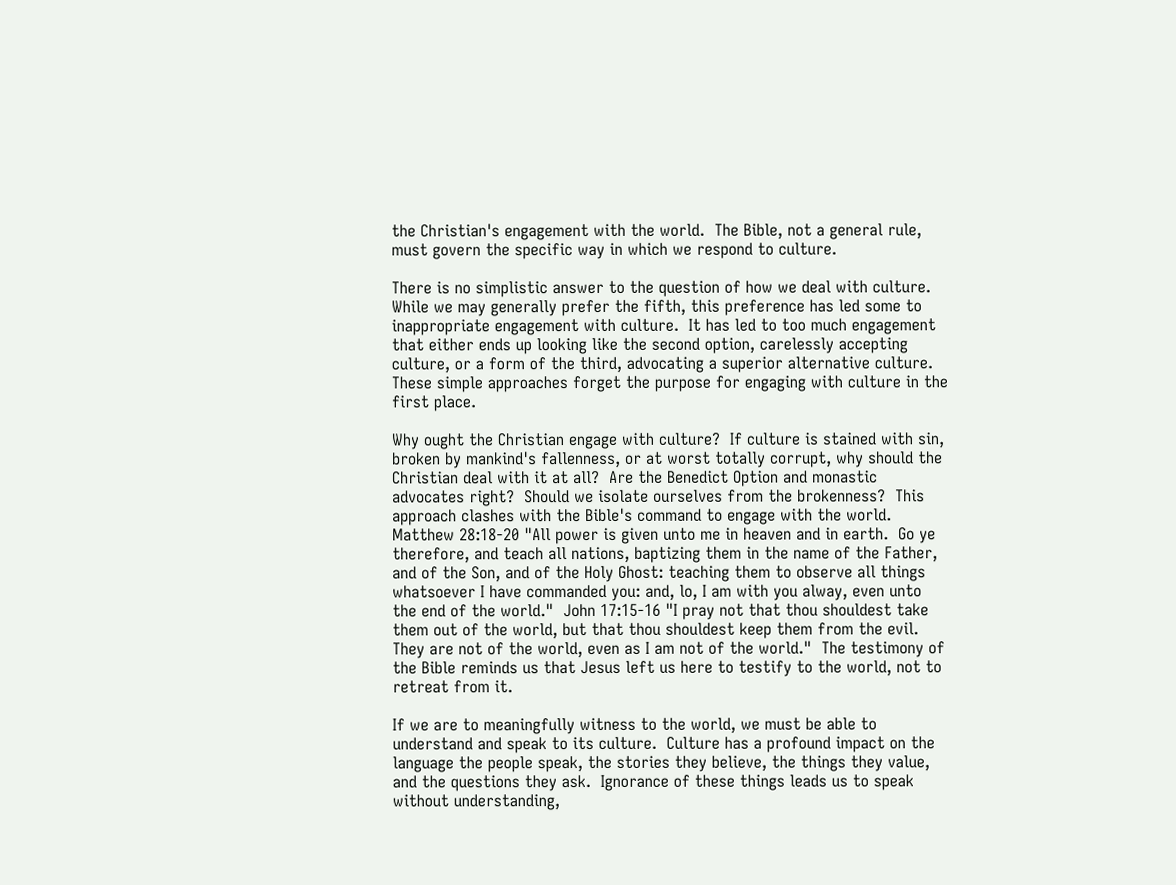the Christian's engagement with the world.  The Bible, not a general rule, must govern the specific way in which we respond to culture.

There is no simplistic answer to the question of how we deal with culture.  While we may generally prefer the fifth, this preference has led some to inappropriate engagement with culture.  It has led to too much engagement that either ends up looking like the second option, carelessly accepting culture, or a form of the third, advocating a superior alternative culture.  These simple approaches forget the purpose for engaging with culture in the first place.

Why ought the Christian engage with culture?  If culture is stained with sin, broken by mankind's fallenness, or at worst totally corrupt, why should the Christian deal with it at all?  Are the Benedict Option and monastic advocates right?  Should we isolate ourselves from the brokenness?  This approach clashes with the Bible's command to engage with the world.  Matthew 28:18-20 "All power is given unto me in heaven and in earth.  Go ye therefore, and teach all nations, baptizing them in the name of the Father, and of the Son, and of the Holy Ghost: teaching them to observe all things whatsoever I have commanded you: and, lo, I am with you alway, even unto the end of the world."  John 17:15-16 "I pray not that thou shouldest take them out of the world, but that thou shouldest keep them from the evil.  They are not of the world, even as I am not of the world."  The testimony of the Bible reminds us that Jesus left us here to testify to the world, not to retreat from it.

If we are to meaningfully witness to the world, we must be able to understand and speak to its culture.  Culture has a profound impact on the language the people speak, the stories they believe, the things they value, and the questions they ask.  Ignorance of these things leads us to speak without understanding,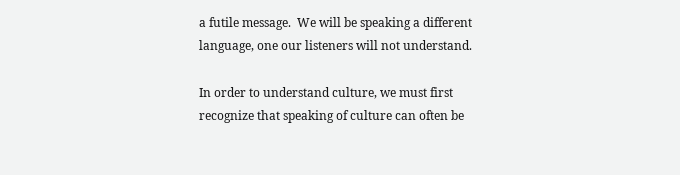a futile message.  We will be speaking a different language, one our listeners will not understand.

In order to understand culture, we must first recognize that speaking of culture can often be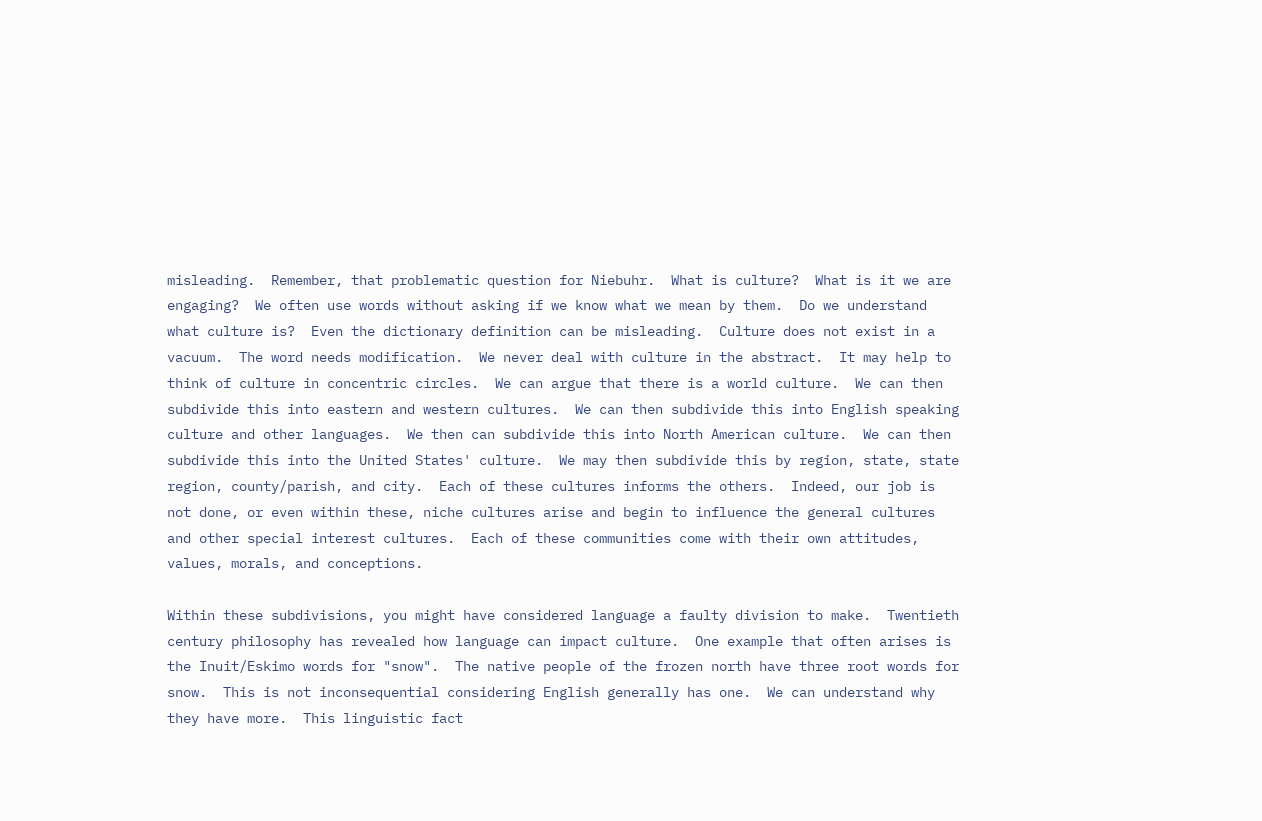misleading.  Remember, that problematic question for Niebuhr.  What is culture?  What is it we are engaging?  We often use words without asking if we know what we mean by them.  Do we understand what culture is?  Even the dictionary definition can be misleading.  Culture does not exist in a vacuum.  The word needs modification.  We never deal with culture in the abstract.  It may help to think of culture in concentric circles.  We can argue that there is a world culture.  We can then subdivide this into eastern and western cultures.  We can then subdivide this into English speaking culture and other languages.  We then can subdivide this into North American culture.  We can then subdivide this into the United States' culture.  We may then subdivide this by region, state, state region, county/parish, and city.  Each of these cultures informs the others.  Indeed, our job is not done, or even within these, niche cultures arise and begin to influence the general cultures and other special interest cultures.  Each of these communities come with their own attitudes, values, morals, and conceptions.

Within these subdivisions, you might have considered language a faulty division to make.  Twentieth century philosophy has revealed how language can impact culture.  One example that often arises is the Inuit/Eskimo words for "snow".  The native people of the frozen north have three root words for snow.  This is not inconsequential considering English generally has one.  We can understand why they have more.  This linguistic fact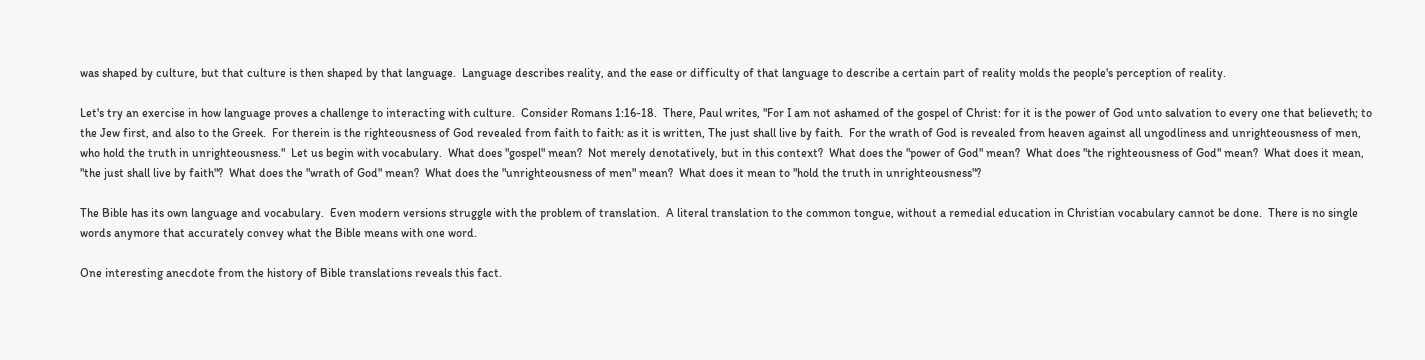was shaped by culture, but that culture is then shaped by that language.  Language describes reality, and the ease or difficulty of that language to describe a certain part of reality molds the people's perception of reality.

Let's try an exercise in how language proves a challenge to interacting with culture.  Consider Romans 1:16-18.  There, Paul writes, "For I am not ashamed of the gospel of Christ: for it is the power of God unto salvation to every one that believeth; to the Jew first, and also to the Greek.  For therein is the righteousness of God revealed from faith to faith: as it is written, The just shall live by faith.  For the wrath of God is revealed from heaven against all ungodliness and unrighteousness of men, who hold the truth in unrighteousness."  Let us begin with vocabulary.  What does "gospel" mean?  Not merely denotatively, but in this context?  What does the "power of God" mean?  What does "the righteousness of God" mean?  What does it mean, "the just shall live by faith"?  What does the "wrath of God" mean?  What does the "unrighteousness of men" mean?  What does it mean to "hold the truth in unrighteousness"?

The Bible has its own language and vocabulary.  Even modern versions struggle with the problem of translation.  A literal translation to the common tongue, without a remedial education in Christian vocabulary cannot be done.  There is no single words anymore that accurately convey what the Bible means with one word.

One interesting anecdote from the history of Bible translations reveals this fact.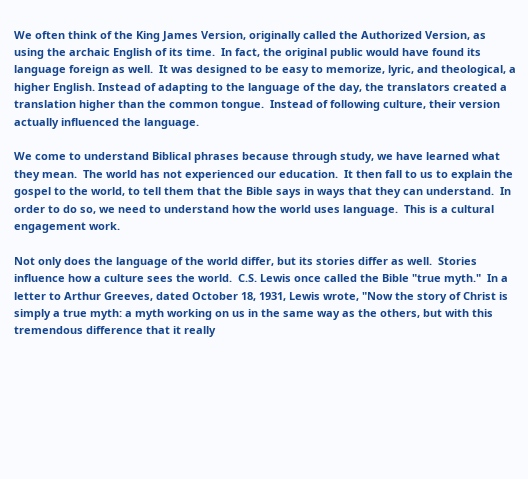We often think of the King James Version, originally called the Authorized Version, as using the archaic English of its time.  In fact, the original public would have found its language foreign as well.  It was designed to be easy to memorize, lyric, and theological, a higher English. Instead of adapting to the language of the day, the translators created a translation higher than the common tongue.  Instead of following culture, their version actually influenced the language.

We come to understand Biblical phrases because through study, we have learned what they mean.  The world has not experienced our education.  It then fall to us to explain the gospel to the world, to tell them that the Bible says in ways that they can understand.  In order to do so, we need to understand how the world uses language.  This is a cultural engagement work.

Not only does the language of the world differ, but its stories differ as well.  Stories influence how a culture sees the world.  C.S. Lewis once called the Bible "true myth."  In a letter to Arthur Greeves, dated October 18, 1931, Lewis wrote, "Now the story of Christ is simply a true myth: a myth working on us in the same way as the others, but with this tremendous difference that it really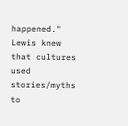happened."  Lewis knew that cultures used stories/myths to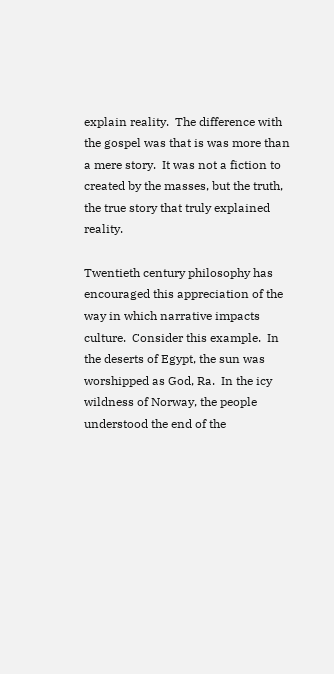explain reality.  The difference with the gospel was that is was more than a mere story.  It was not a fiction to created by the masses, but the truth, the true story that truly explained reality.

Twentieth century philosophy has encouraged this appreciation of the way in which narrative impacts culture.  Consider this example.  In the deserts of Egypt, the sun was worshipped as God, Ra.  In the icy wildness of Norway, the people understood the end of the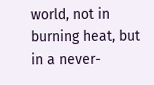world, not in burning heat, but in a never-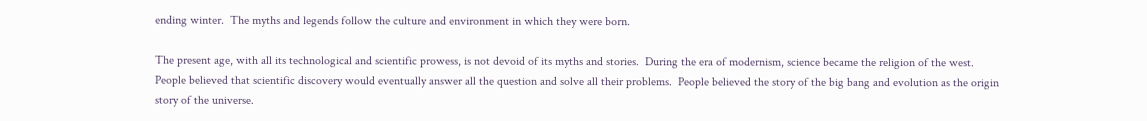ending winter.  The myths and legends follow the culture and environment in which they were born.

The present age, with all its technological and scientific prowess, is not devoid of its myths and stories.  During the era of modernism, science became the religion of the west.  People believed that scientific discovery would eventually answer all the question and solve all their problems.  People believed the story of the big bang and evolution as the origin story of the universe.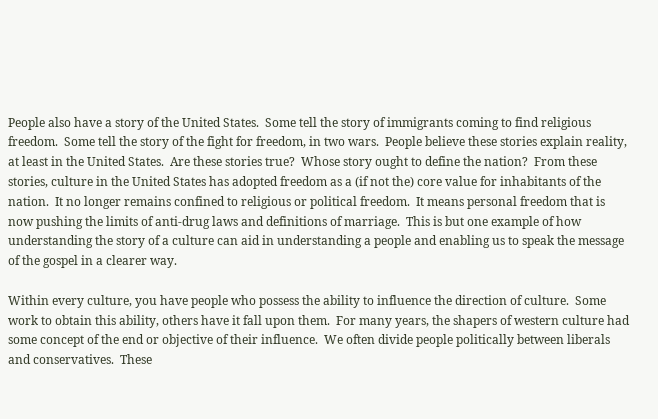People also have a story of the United States.  Some tell the story of immigrants coming to find religious freedom.  Some tell the story of the fight for freedom, in two wars.  People believe these stories explain reality, at least in the United States.  Are these stories true?  Whose story ought to define the nation?  From these stories, culture in the United States has adopted freedom as a (if not the) core value for inhabitants of the nation.  It no longer remains confined to religious or political freedom.  It means personal freedom that is now pushing the limits of anti-drug laws and definitions of marriage.  This is but one example of how understanding the story of a culture can aid in understanding a people and enabling us to speak the message of the gospel in a clearer way.

Within every culture, you have people who possess the ability to influence the direction of culture.  Some work to obtain this ability, others have it fall upon them.  For many years, the shapers of western culture had some concept of the end or objective of their influence.  We often divide people politically between liberals and conservatives.  These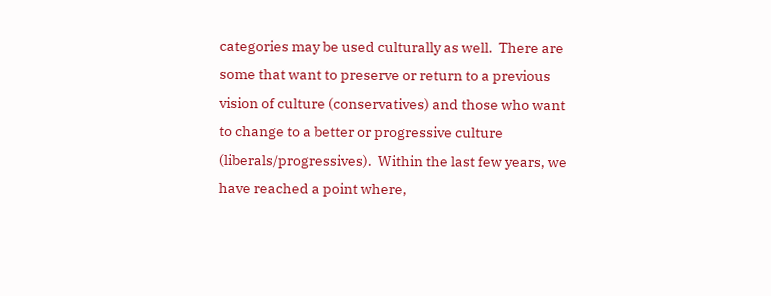categories may be used culturally as well.  There are some that want to preserve or return to a previous vision of culture (conservatives) and those who want to change to a better or progressive culture (liberals/progressives).  Within the last few years, we have reached a point where,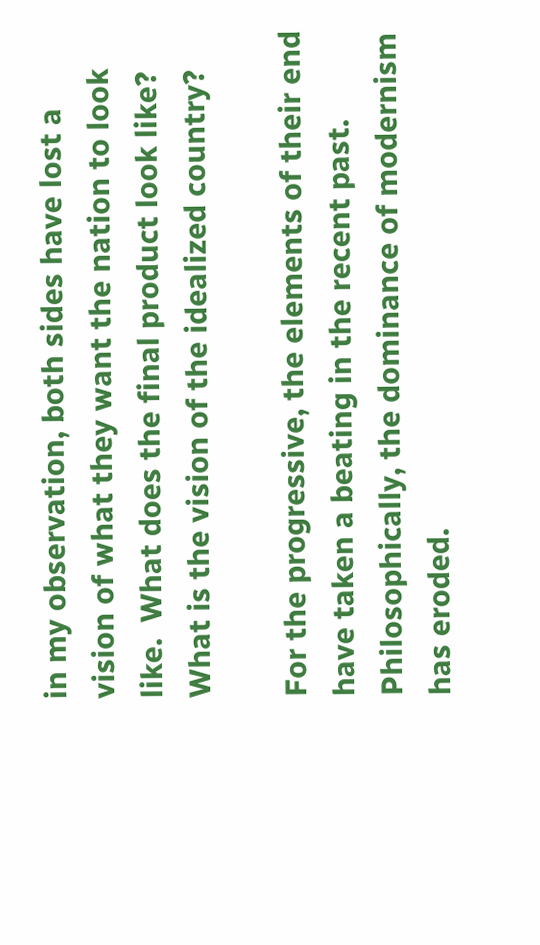in my observation, both sides have lost a vision of what they want the nation to look like.  What does the final product look like?  What is the vision of the idealized country?

For the progressive, the elements of their end have taken a beating in the recent past.  Philosophically, the dominance of modernism has eroded.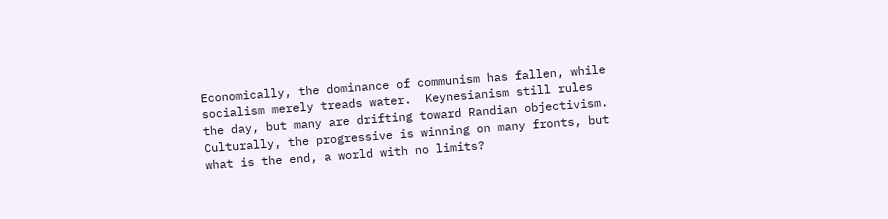Economically, the dominance of communism has fallen, while socialism merely treads water.  Keynesianism still rules the day, but many are drifting toward Randian objectivism.  Culturally, the progressive is winning on many fronts, but what is the end, a world with no limits?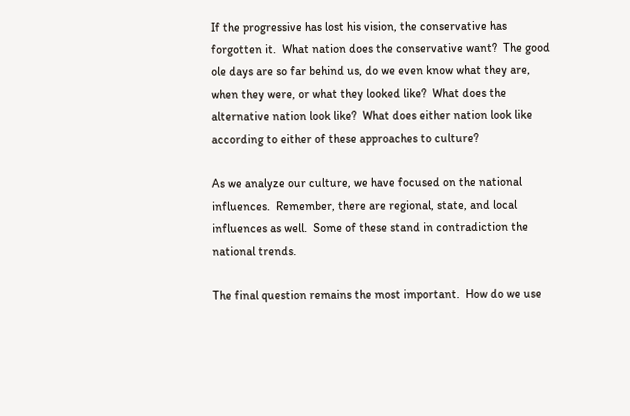If the progressive has lost his vision, the conservative has forgotten it.  What nation does the conservative want?  The good ole days are so far behind us, do we even know what they are, when they were, or what they looked like?  What does the alternative nation look like?  What does either nation look like according to either of these approaches to culture?

As we analyze our culture, we have focused on the national influences.  Remember, there are regional, state, and local influences as well.  Some of these stand in contradiction the national trends.

The final question remains the most important.  How do we use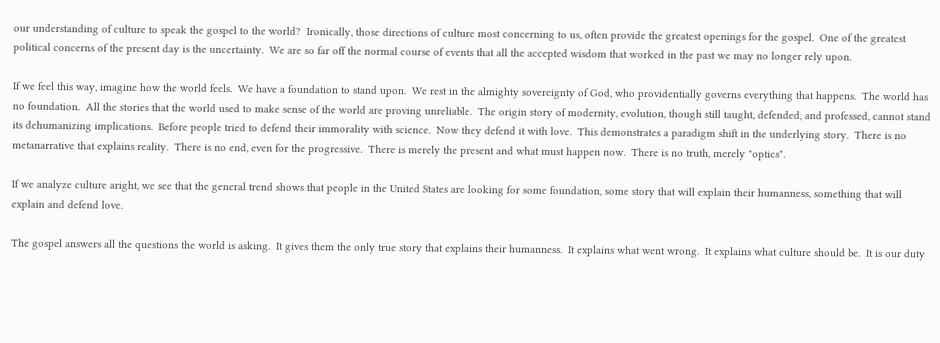our understanding of culture to speak the gospel to the world?  Ironically, those directions of culture most concerning to us, often provide the greatest openings for the gospel.  One of the greatest political concerns of the present day is the uncertainty.  We are so far off the normal course of events that all the accepted wisdom that worked in the past we may no longer rely upon.

If we feel this way, imagine how the world feels.  We have a foundation to stand upon.  We rest in the almighty sovereignty of God, who providentially governs everything that happens.  The world has no foundation.  All the stories that the world used to make sense of the world are proving unreliable.  The origin story of modernity, evolution, though still taught, defended, and professed, cannot stand its dehumanizing implications.  Before people tried to defend their immorality with science.  Now they defend it with love.  This demonstrates a paradigm shift in the underlying story.  There is no metanarrative that explains reality.  There is no end, even for the progressive.  There is merely the present and what must happen now.  There is no truth, merely "optics".

If we analyze culture aright, we see that the general trend shows that people in the United States are looking for some foundation, some story that will explain their humanness, something that will explain and defend love.

The gospel answers all the questions the world is asking.  It gives them the only true story that explains their humanness.  It explains what went wrong.  It explains what culture should be.  It is our duty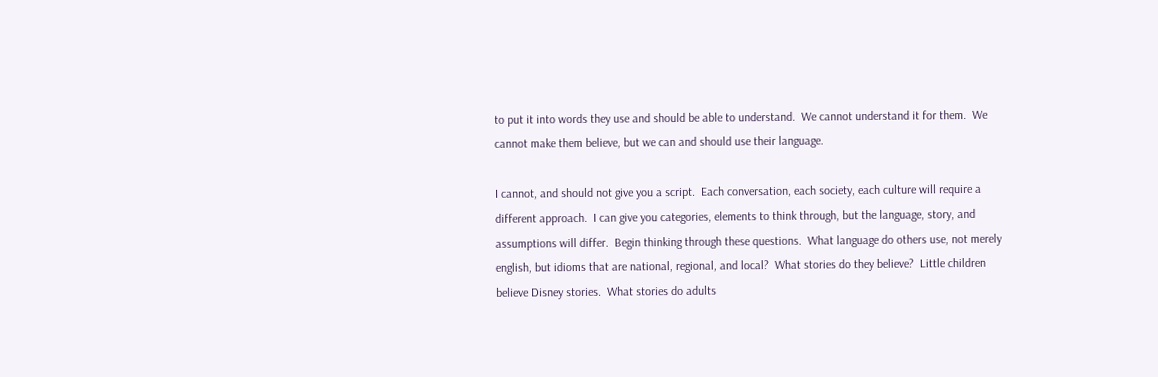to put it into words they use and should be able to understand.  We cannot understand it for them.  We cannot make them believe, but we can and should use their language.

I cannot, and should not give you a script.  Each conversation, each society, each culture will require a different approach.  I can give you categories, elements to think through, but the language, story, and assumptions will differ.  Begin thinking through these questions.  What language do others use, not merely english, but idioms that are national, regional, and local?  What stories do they believe?  Little children believe Disney stories.  What stories do adults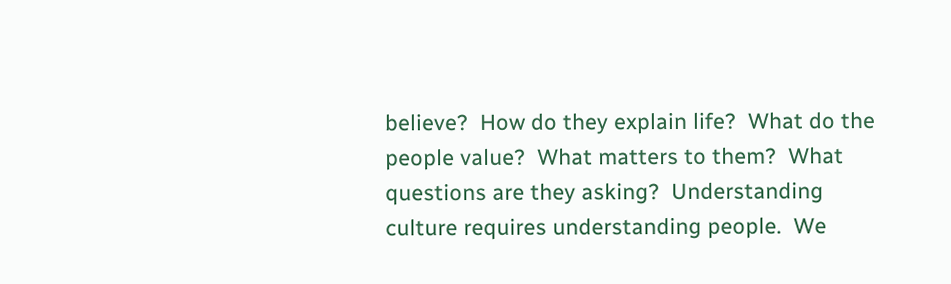believe?  How do they explain life?  What do the people value?  What matters to them?  What questions are they asking?  Understanding culture requires understanding people.  We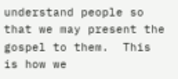understand people so that we may present the gospel to them.  This is how we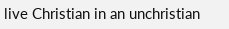live Christian in an unchristian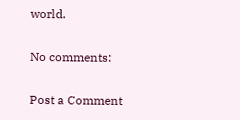world.

No comments:

Post a Comment